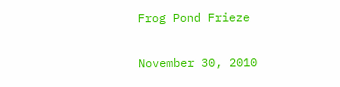Frog Pond Frieze

November 30, 2010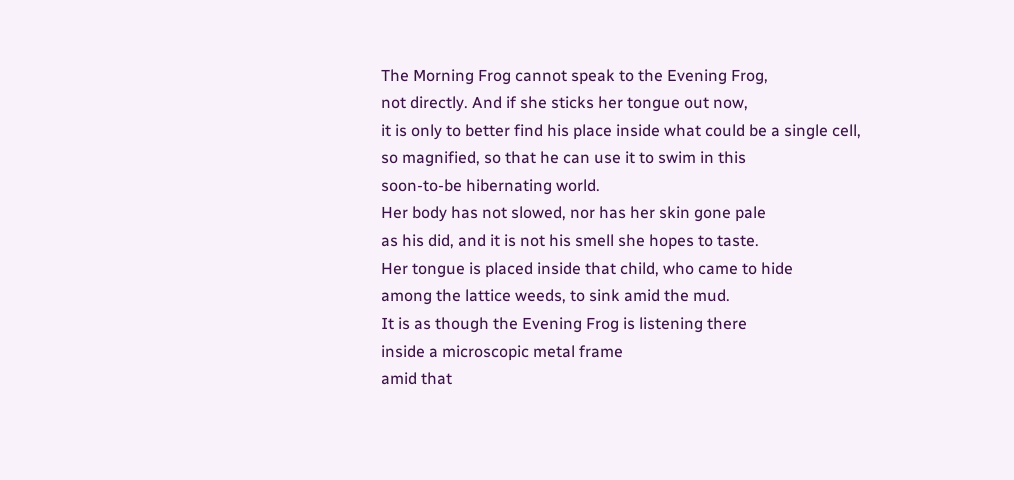The Morning Frog cannot speak to the Evening Frog,
not directly. And if she sticks her tongue out now,
it is only to better find his place inside what could be a single cell,
so magnified, so that he can use it to swim in this
soon-to-be hibernating world.
Her body has not slowed, nor has her skin gone pale
as his did, and it is not his smell she hopes to taste.
Her tongue is placed inside that child, who came to hide
among the lattice weeds, to sink amid the mud.
It is as though the Evening Frog is listening there
inside a microscopic metal frame
amid that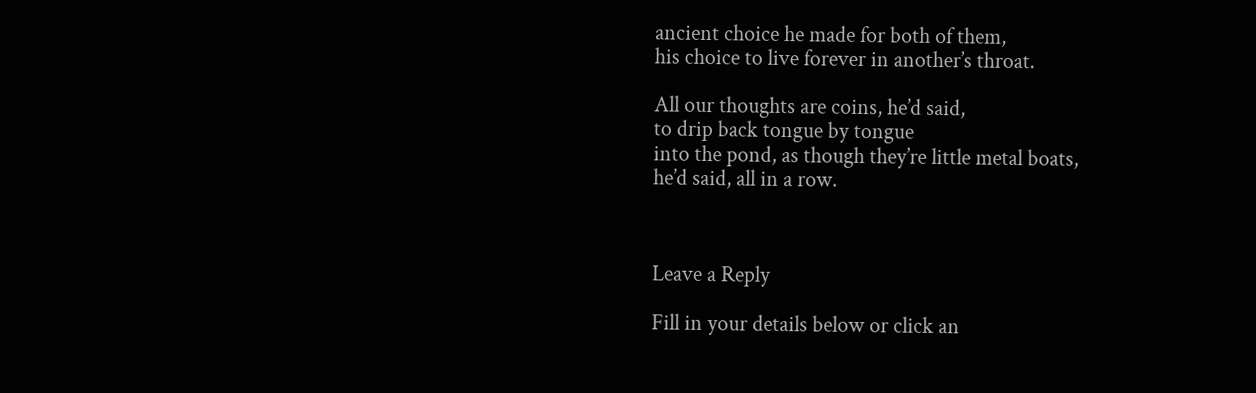ancient choice he made for both of them,
his choice to live forever in another’s throat.

All our thoughts are coins, he’d said,
to drip back tongue by tongue
into the pond, as though they’re little metal boats,
he’d said, all in a row.



Leave a Reply

Fill in your details below or click an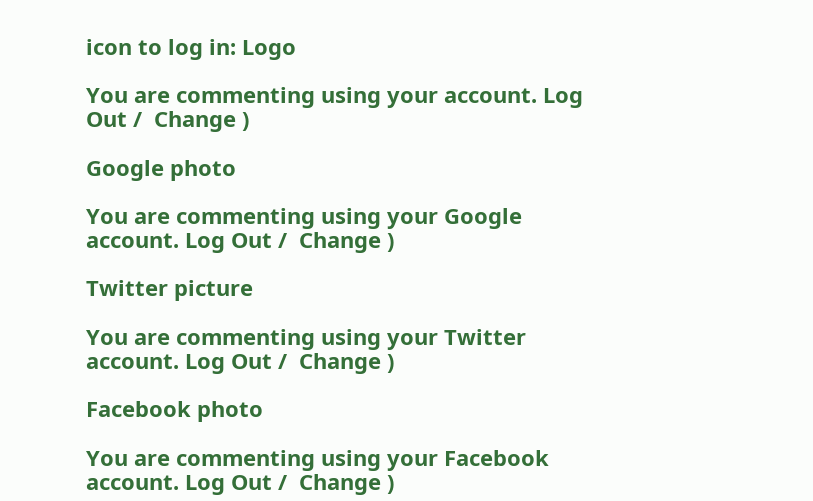icon to log in: Logo

You are commenting using your account. Log Out /  Change )

Google photo

You are commenting using your Google account. Log Out /  Change )

Twitter picture

You are commenting using your Twitter account. Log Out /  Change )

Facebook photo

You are commenting using your Facebook account. Log Out /  Change )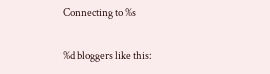Connecting to %s

%d bloggers like this: